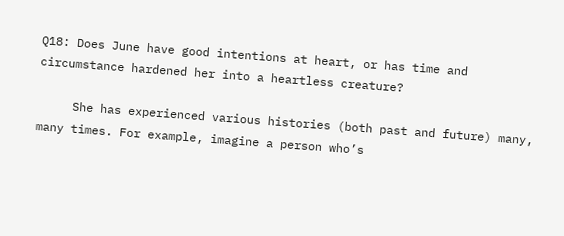Q18: Does June have good intentions at heart, or has time and circumstance hardened her into a heartless creature?

     She has experienced various histories (both past and future) many, many times. For example, imagine a person who’s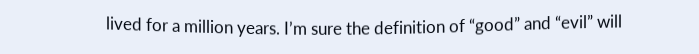lived for a million years. I’m sure the definition of “good” and “evil” will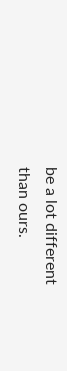be a lot different than ours.